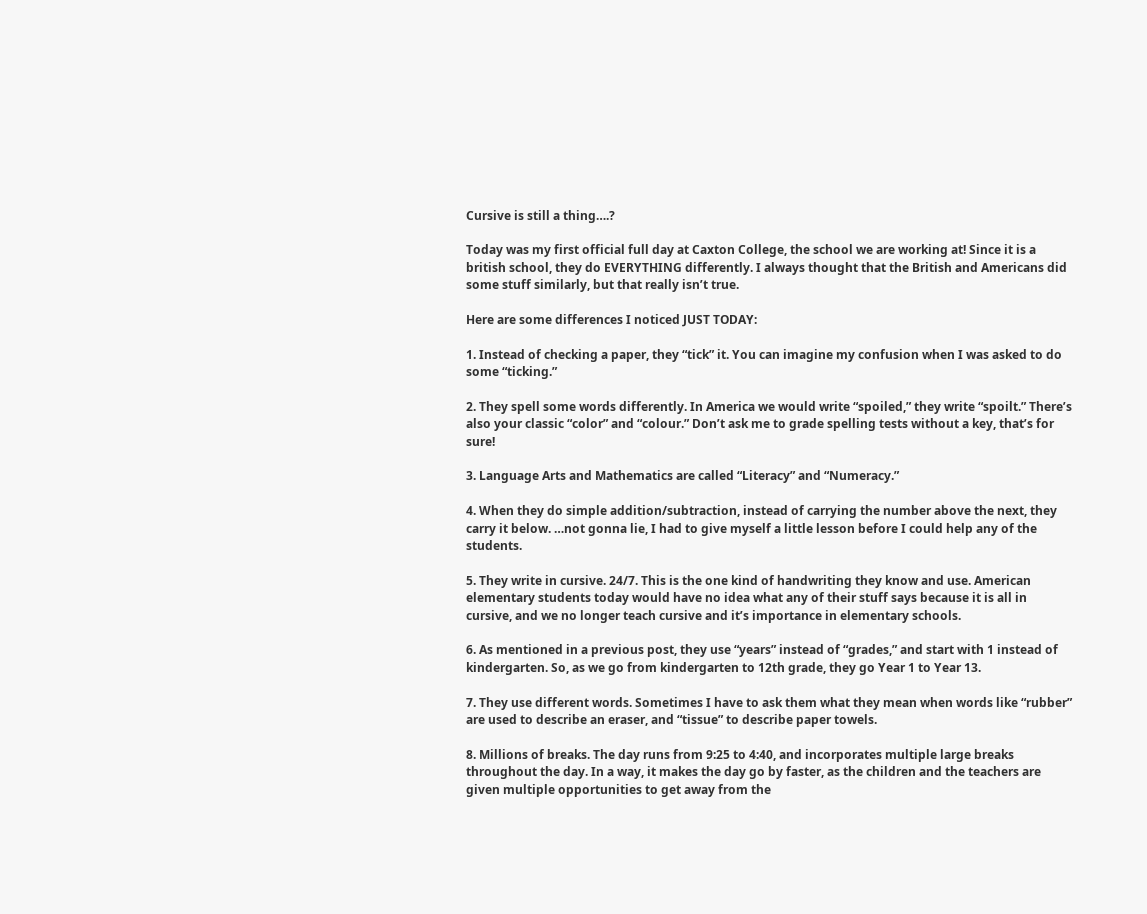Cursive is still a thing….?

Today was my first official full day at Caxton College, the school we are working at! Since it is a british school, they do EVERYTHING differently. I always thought that the British and Americans did some stuff similarly, but that really isn’t true.

Here are some differences I noticed JUST TODAY:

1. Instead of checking a paper, they “tick” it. You can imagine my confusion when I was asked to do some “ticking.”

2. They spell some words differently. In America we would write “spoiled,” they write “spoilt.” There’s also your classic “color” and “colour.” Don’t ask me to grade spelling tests without a key, that’s for sure!

3. Language Arts and Mathematics are called “Literacy” and “Numeracy.”

4. When they do simple addition/subtraction, instead of carrying the number above the next, they carry it below. …not gonna lie, I had to give myself a little lesson before I could help any of the students.

5. They write in cursive. 24/7. This is the one kind of handwriting they know and use. American elementary students today would have no idea what any of their stuff says because it is all in cursive, and we no longer teach cursive and it’s importance in elementary schools.

6. As mentioned in a previous post, they use “years” instead of “grades,” and start with 1 instead of kindergarten. So, as we go from kindergarten to 12th grade, they go Year 1 to Year 13.

7. They use different words. Sometimes I have to ask them what they mean when words like “rubber” are used to describe an eraser, and “tissue” to describe paper towels.

8. Millions of breaks. The day runs from 9:25 to 4:40, and incorporates multiple large breaks throughout the day. In a way, it makes the day go by faster, as the children and the teachers are given multiple opportunities to get away from the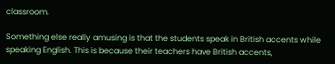classroom.

Something else really amusing is that the students speak in British accents while speaking English. This is because their teachers have British accents,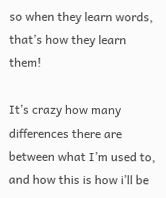so when they learn words, that’s how they learn them!

It’s crazy how many differences there are between what I’m used to, and how this is how i’ll be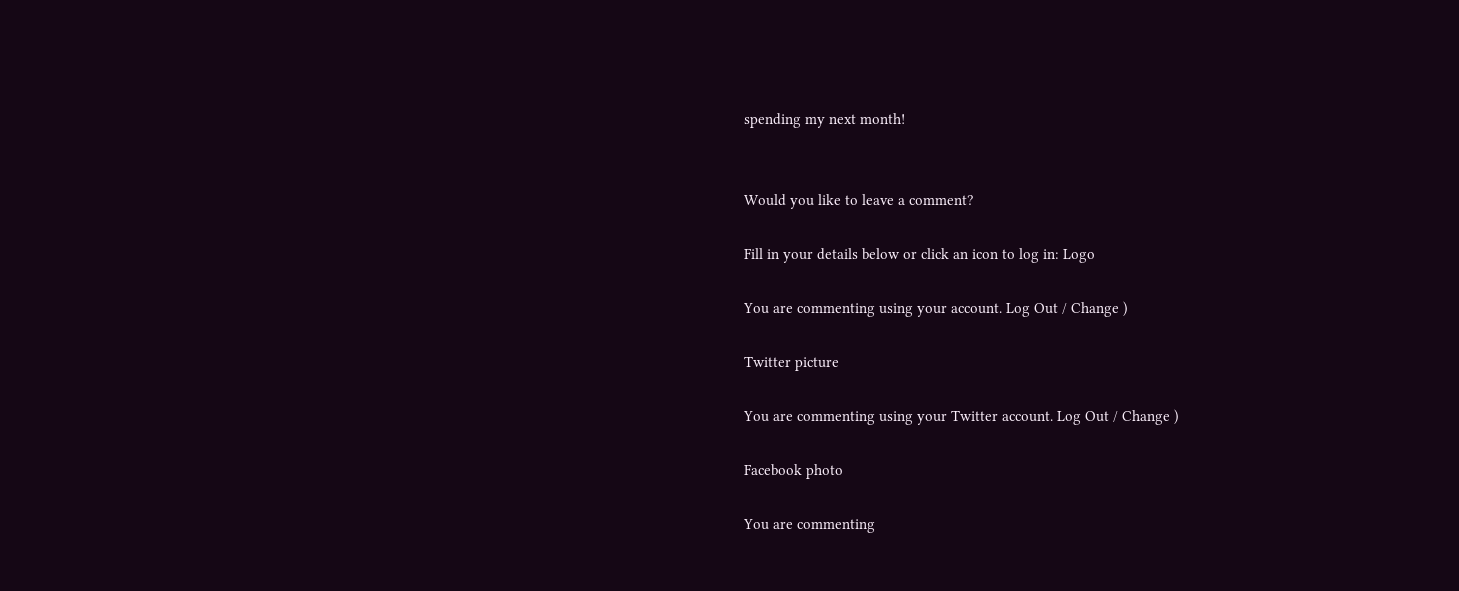spending my next month!


Would you like to leave a comment?

Fill in your details below or click an icon to log in: Logo

You are commenting using your account. Log Out / Change )

Twitter picture

You are commenting using your Twitter account. Log Out / Change )

Facebook photo

You are commenting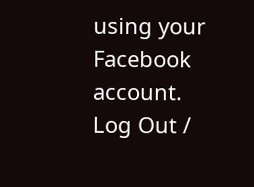using your Facebook account. Log Out /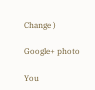Change )

Google+ photo

You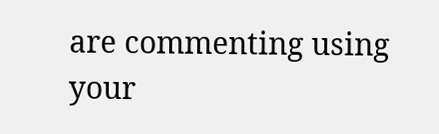are commenting using your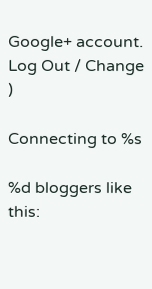Google+ account. Log Out / Change )

Connecting to %s

%d bloggers like this: